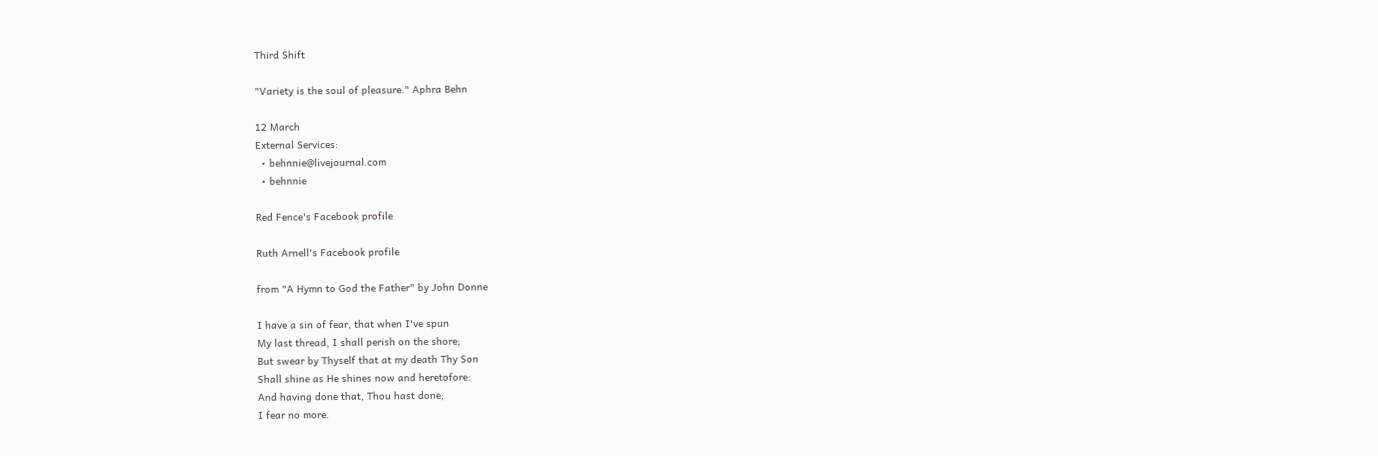Third Shift

"Variety is the soul of pleasure." Aphra Behn

12 March
External Services:
  • behnnie@livejournal.com
  • behnnie

Red Fence's Facebook profile

Ruth Arnell's Facebook profile

from "A Hymn to God the Father" by John Donne

I have a sin of fear, that when I've spun
My last thread, I shall perish on the shore;
But swear by Thyself that at my death Thy Son
Shall shine as He shines now and heretofore:
And having done that, Thou hast done;
I fear no more.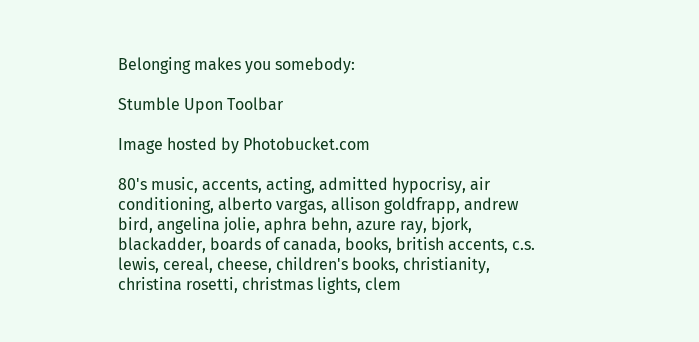Belonging makes you somebody:

Stumble Upon Toolbar

Image hosted by Photobucket.com

80's music, accents, acting, admitted hypocrisy, air conditioning, alberto vargas, allison goldfrapp, andrew bird, angelina jolie, aphra behn, azure ray, bjork, blackadder, boards of canada, books, british accents, c.s. lewis, cereal, cheese, children's books, christianity, christina rosetti, christmas lights, clem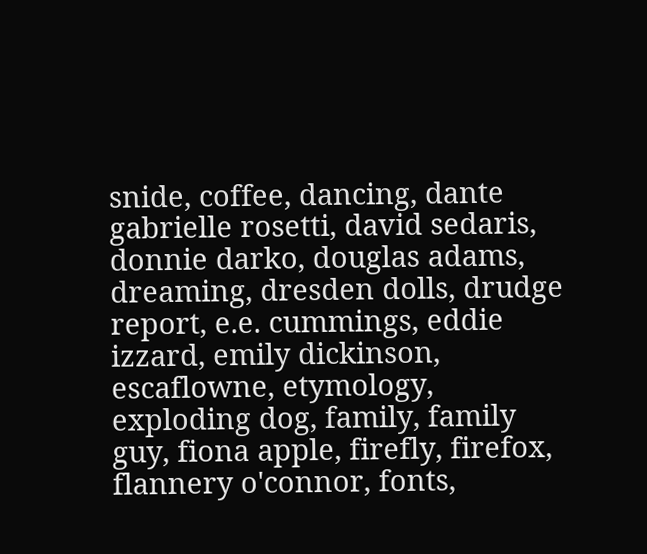snide, coffee, dancing, dante gabrielle rosetti, david sedaris, donnie darko, douglas adams, dreaming, dresden dolls, drudge report, e.e. cummings, eddie izzard, emily dickinson, escaflowne, etymology, exploding dog, family, family guy, fiona apple, firefly, firefox, flannery o'connor, fonts,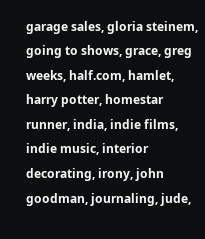garage sales, gloria steinem, going to shows, grace, greg weeks, half.com, hamlet, harry potter, homestar runner, india, indie films, indie music, interior decorating, irony, john goodman, journaling, jude,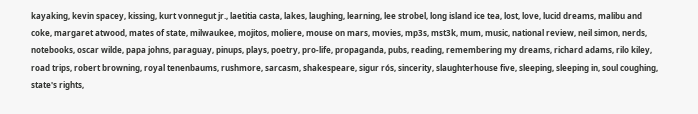kayaking, kevin spacey, kissing, kurt vonnegut jr., laetitia casta, lakes, laughing, learning, lee strobel, long island ice tea, lost, love, lucid dreams, malibu and coke, margaret atwood, mates of state, milwaukee, mojitos, moliere, mouse on mars, movies, mp3s, mst3k, mum, music, national review, neil simon, nerds, notebooks, oscar wilde, papa johns, paraguay, pinups, plays, poetry, pro-life, propaganda, pubs, reading, remembering my dreams, richard adams, rilo kiley, road trips, robert browning, royal tenenbaums, rushmore, sarcasm, shakespeare, sigur rós, sincerity, slaughterhouse five, sleeping, sleeping in, soul coughing, state's rights,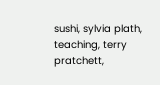sushi, sylvia plath, teaching, terry pratchett,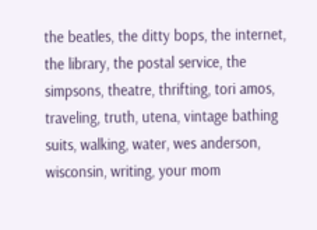the beatles, the ditty bops, the internet, the library, the postal service, the simpsons, theatre, thrifting, tori amos, traveling, truth, utena, vintage bathing suits, walking, water, wes anderson, wisconsin, writing, your mom